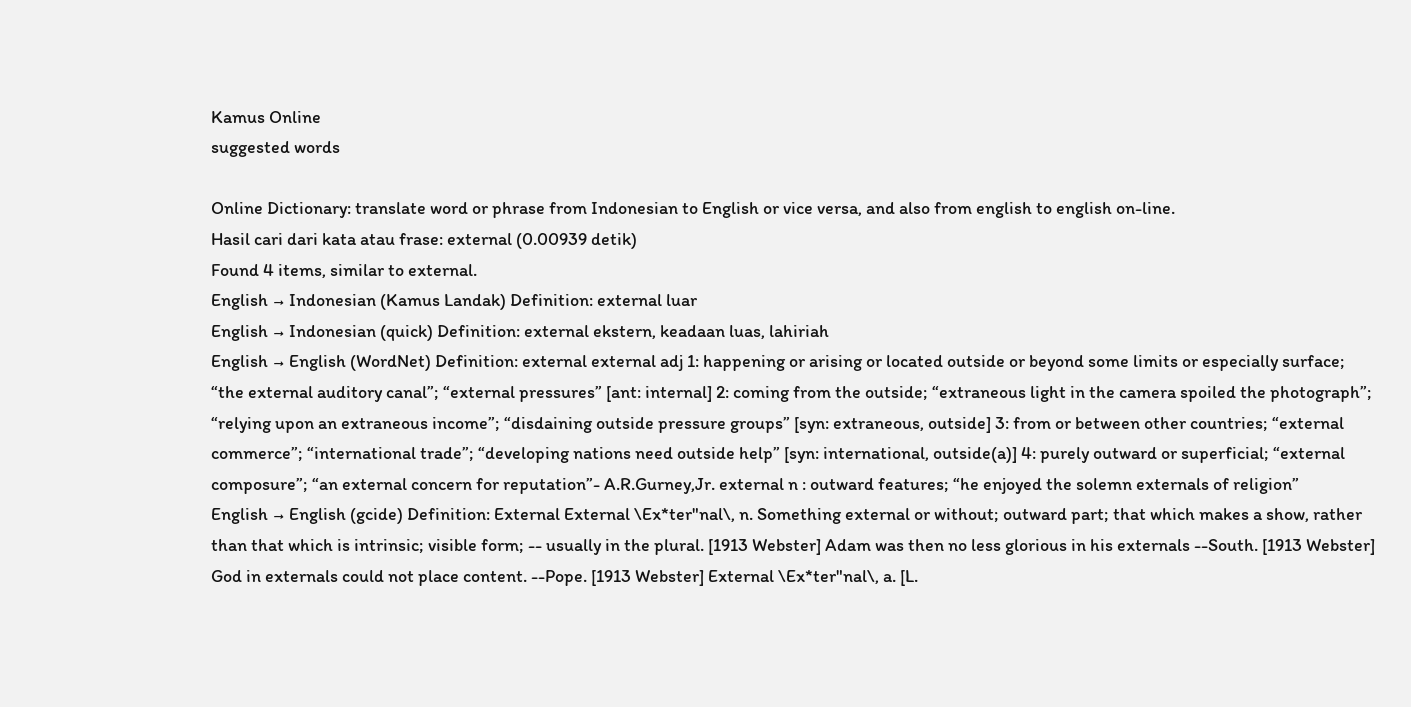Kamus Online
suggested words

Online Dictionary: translate word or phrase from Indonesian to English or vice versa, and also from english to english on-line.
Hasil cari dari kata atau frase: external (0.00939 detik)
Found 4 items, similar to external.
English → Indonesian (Kamus Landak) Definition: external luar
English → Indonesian (quick) Definition: external ekstern, keadaan luas, lahiriah
English → English (WordNet) Definition: external external adj 1: happening or arising or located outside or beyond some limits or especially surface; “the external auditory canal”; “external pressures” [ant: internal] 2: coming from the outside; “extraneous light in the camera spoiled the photograph”; “relying upon an extraneous income”; “disdaining outside pressure groups” [syn: extraneous, outside] 3: from or between other countries; “external commerce”; “international trade”; “developing nations need outside help” [syn: international, outside(a)] 4: purely outward or superficial; “external composure”; “an external concern for reputation”- A.R.Gurney,Jr. external n : outward features; “he enjoyed the solemn externals of religion”
English → English (gcide) Definition: External External \Ex*ter"nal\, n. Something external or without; outward part; that which makes a show, rather than that which is intrinsic; visible form; -- usually in the plural. [1913 Webster] Adam was then no less glorious in his externals --South. [1913 Webster] God in externals could not place content. --Pope. [1913 Webster] External \Ex*ter"nal\, a. [L.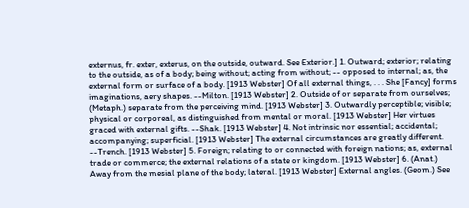externus, fr. exter, exterus, on the outside, outward. See Exterior.] 1. Outward; exterior; relating to the outside, as of a body; being without; acting from without; -- opposed to internal; as, the external form or surface of a body. [1913 Webster] Of all external things, . . . She [Fancy] forms imaginations, aery shapes. --Milton. [1913 Webster] 2. Outside of or separate from ourselves; (Metaph.) separate from the perceiving mind. [1913 Webster] 3. Outwardly perceptible; visible; physical or corporeal, as distinguished from mental or moral. [1913 Webster] Her virtues graced with external gifts. --Shak. [1913 Webster] 4. Not intrinsic nor essential; accidental; accompanying; superficial. [1913 Webster] The external circumstances are greatly different. --Trench. [1913 Webster] 5. Foreign; relating to or connected with foreign nations; as, external trade or commerce; the external relations of a state or kingdom. [1913 Webster] 6. (Anat.) Away from the mesial plane of the body; lateral. [1913 Webster] External angles. (Geom.) See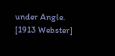under Angle. [1913 Webster]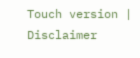Touch version | Disclaimer